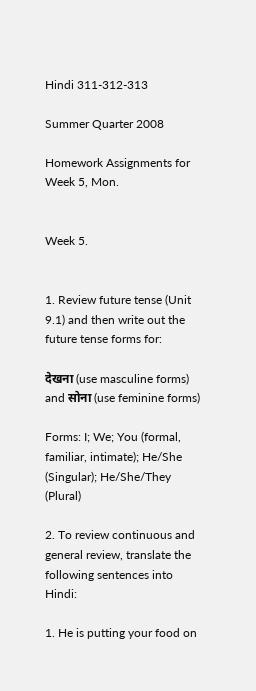Hindi 311-312-313

Summer Quarter 2008

Homework Assignments for Week 5, Mon.


Week 5.


1. Review future tense (Unit 9.1) and then write out the future tense forms for:

देखना (use masculine forms) and सोना (use feminine forms)

Forms: I; We; You (formal, familiar, intimate); He/She (Singular); He/She/They (Plural)

2. To review continuous and general review, translate the following sentences into Hindi:

1. He is putting your food on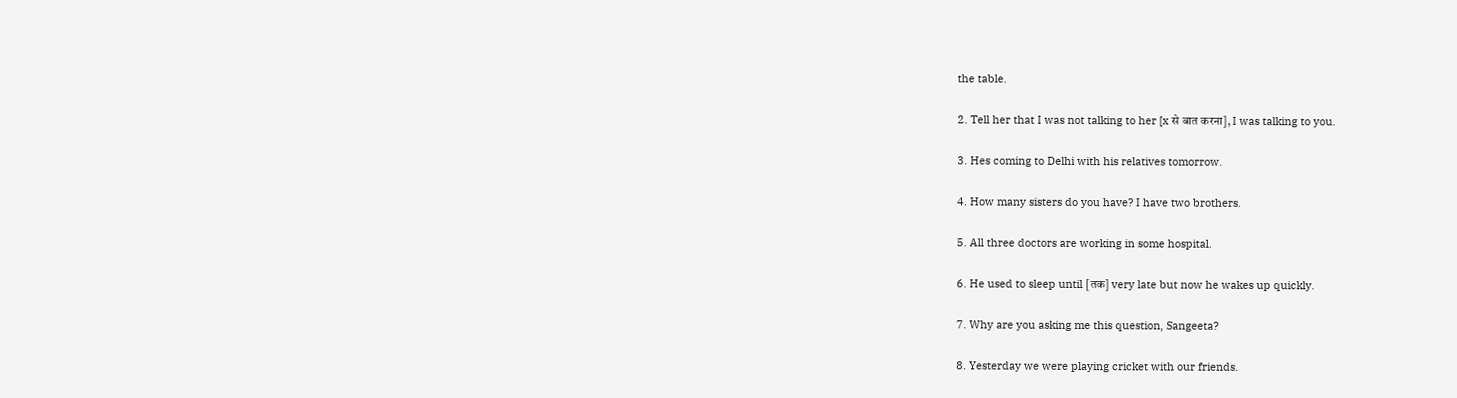the table.

2. Tell her that I was not talking to her [x से बात करना], I was talking to you.

3. Hes coming to Delhi with his relatives tomorrow.

4. How many sisters do you have? I have two brothers.

5. All three doctors are working in some hospital.

6. He used to sleep until [तक] very late but now he wakes up quickly.

7. Why are you asking me this question, Sangeeta?

8. Yesterday we were playing cricket with our friends.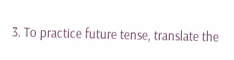3. To practice future tense, translate the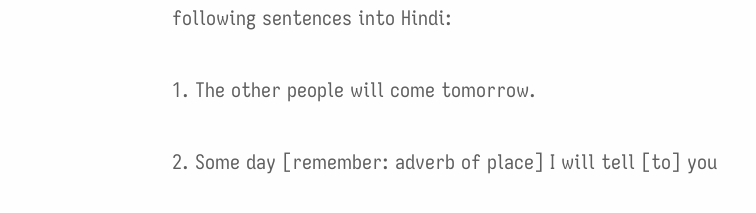following sentences into Hindi:

1. The other people will come tomorrow.

2. Some day [remember: adverb of place] I will tell [to] you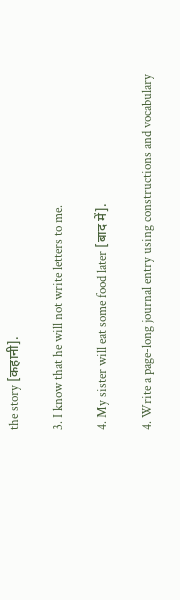the story [कहानी].

3. I know that he will not write letters to me.

4. My sister will eat some food later [बाद में].

4. Write a page-long journal entry using constructions and vocabulary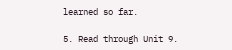learned so far.

5. Read through Unit 9.